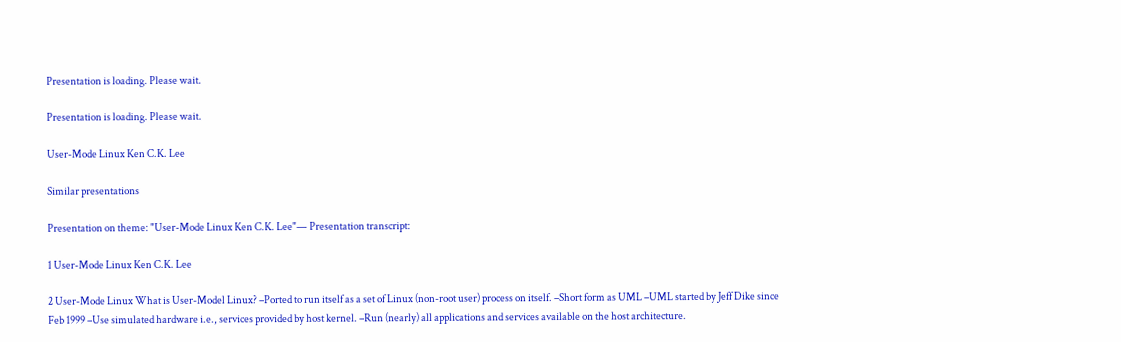Presentation is loading. Please wait.

Presentation is loading. Please wait.

User-Mode Linux Ken C.K. Lee

Similar presentations

Presentation on theme: "User-Mode Linux Ken C.K. Lee"— Presentation transcript:

1 User-Mode Linux Ken C.K. Lee

2 User-Mode Linux What is User-Model Linux? –Ported to run itself as a set of Linux (non-root user) process on itself. –Short form as UML –UML started by Jeff Dike since Feb 1999 –Use simulated hardware i.e., services provided by host kernel. –Run (nearly) all applications and services available on the host architecture.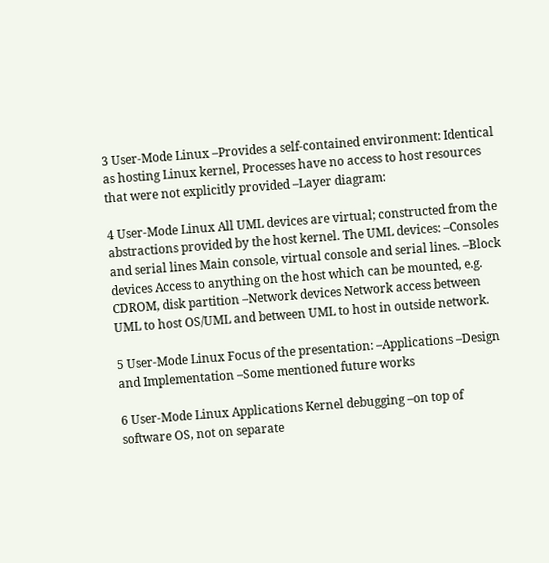3 User-Mode Linux –Provides a self-contained environment: Identical as hosting Linux kernel, Processes have no access to host resources that were not explicitly provided –Layer diagram:

4 User-Mode Linux All UML devices are virtual; constructed from the abstractions provided by the host kernel. The UML devices: –Consoles and serial lines Main console, virtual console and serial lines. –Block devices Access to anything on the host which can be mounted, e.g. CDROM, disk partition –Network devices Network access between UML to host OS/UML and between UML to host in outside network.

5 User-Mode Linux Focus of the presentation: –Applications –Design and Implementation –Some mentioned future works

6 User-Mode Linux Applications Kernel debugging –on top of software OS, not on separate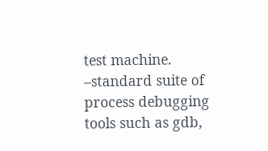test machine. –standard suite of process debugging tools such as gdb,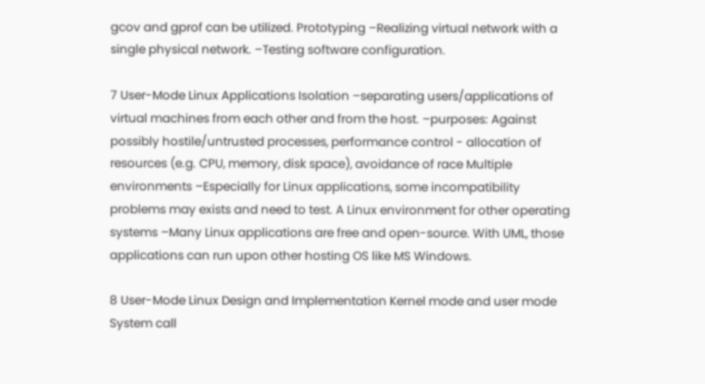gcov and gprof can be utilized. Prototyping –Realizing virtual network with a single physical network. –Testing software configuration.

7 User-Mode Linux Applications Isolation –separating users/applications of virtual machines from each other and from the host. –purposes: Against possibly hostile/untrusted processes, performance control - allocation of resources (e.g. CPU, memory, disk space), avoidance of race Multiple environments –Especially for Linux applications, some incompatibility problems may exists and need to test. A Linux environment for other operating systems –Many Linux applications are free and open-source. With UML, those applications can run upon other hosting OS like MS Windows.

8 User-Mode Linux Design and Implementation Kernel mode and user mode System call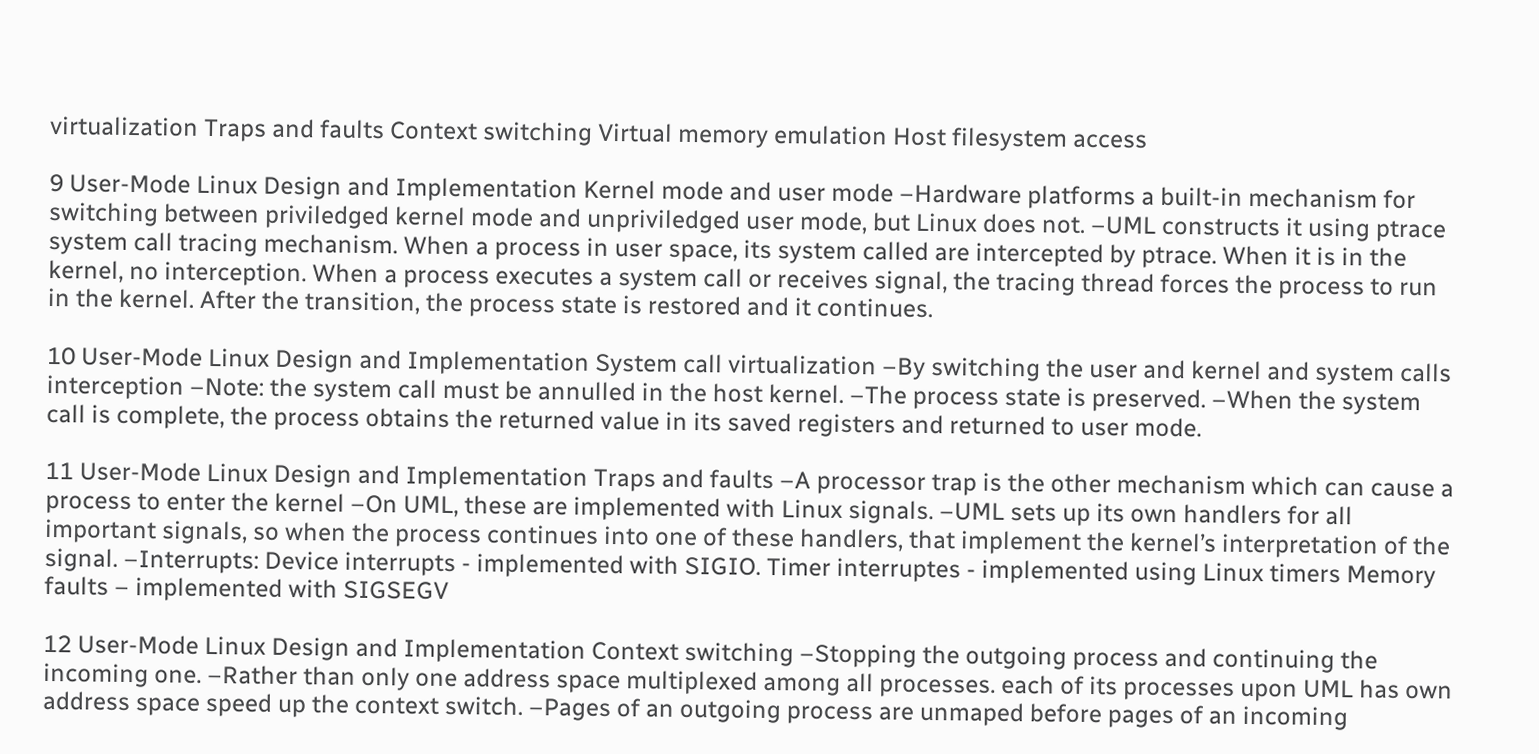virtualization Traps and faults Context switching Virtual memory emulation Host filesystem access

9 User-Mode Linux Design and Implementation Kernel mode and user mode –Hardware platforms a built-in mechanism for switching between priviledged kernel mode and unpriviledged user mode, but Linux does not. –UML constructs it using ptrace system call tracing mechanism. When a process in user space, its system called are intercepted by ptrace. When it is in the kernel, no interception. When a process executes a system call or receives signal, the tracing thread forces the process to run in the kernel. After the transition, the process state is restored and it continues.

10 User-Mode Linux Design and Implementation System call virtualization –By switching the user and kernel and system calls interception –Note: the system call must be annulled in the host kernel. –The process state is preserved. –When the system call is complete, the process obtains the returned value in its saved registers and returned to user mode.

11 User-Mode Linux Design and Implementation Traps and faults –A processor trap is the other mechanism which can cause a process to enter the kernel –On UML, these are implemented with Linux signals. –UML sets up its own handlers for all important signals, so when the process continues into one of these handlers, that implement the kernel’s interpretation of the signal. –Interrupts: Device interrupts - implemented with SIGIO. Timer interruptes - implemented using Linux timers Memory faults – implemented with SIGSEGV

12 User-Mode Linux Design and Implementation Context switching –Stopping the outgoing process and continuing the incoming one. –Rather than only one address space multiplexed among all processes. each of its processes upon UML has own address space speed up the context switch. –Pages of an outgoing process are unmaped before pages of an incoming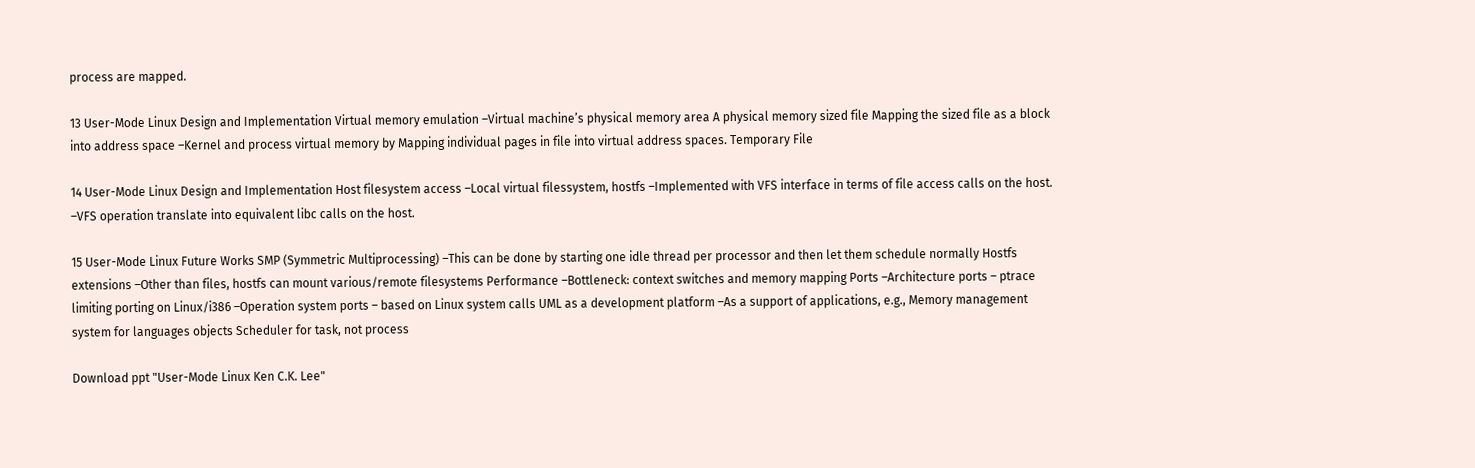process are mapped.

13 User-Mode Linux Design and Implementation Virtual memory emulation –Virtual machine’s physical memory area A physical memory sized file Mapping the sized file as a block into address space –Kernel and process virtual memory by Mapping individual pages in file into virtual address spaces. Temporary File

14 User-Mode Linux Design and Implementation Host filesystem access –Local virtual filessystem, hostfs –Implemented with VFS interface in terms of file access calls on the host. –VFS operation translate into equivalent libc calls on the host.

15 User-Mode Linux Future Works SMP (Symmetric Multiprocessing) –This can be done by starting one idle thread per processor and then let them schedule normally Hostfs extensions –Other than files, hostfs can mount various/remote filesystems Performance –Bottleneck: context switches and memory mapping Ports –Architecture ports – ptrace limiting porting on Linux/i386 –Operation system ports – based on Linux system calls UML as a development platform –As a support of applications, e.g., Memory management system for languages objects Scheduler for task, not process

Download ppt "User-Mode Linux Ken C.K. Lee"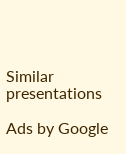Similar presentations

Ads by Google